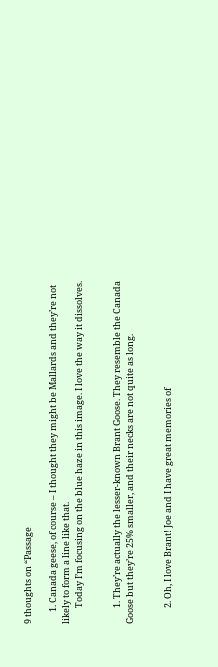9 thoughts on “Passage

      1. Canada geese, of course – I thought they might be Mallards and they’re not likely to form a line like that.
        Today I’m focusing on the blue haze in this image. I love the way it dissolves.


        1. They’re actually the lesser-known Brant Goose. They resemble the Canada Goose but they’re 25% smaller, and their necks are not quite as long.


        2. Oh, I love Brant! Joe and I have great memories of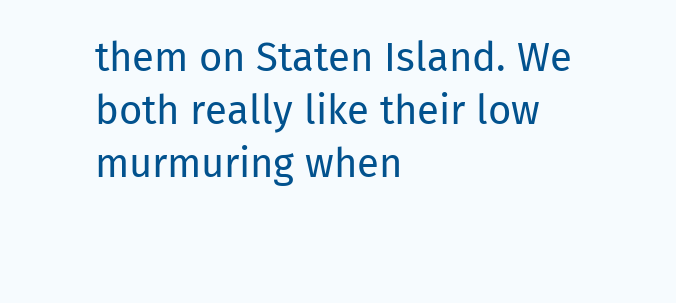them on Staten Island. We both really like their low murmuring when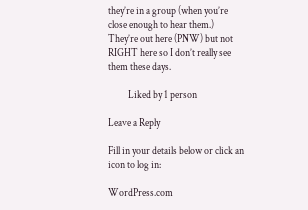they’re in a group (when you’re close enough to hear them.) They’re out here (PNW) but not RIGHT here so I don’t really see them these days.

          Liked by 1 person

Leave a Reply

Fill in your details below or click an icon to log in:

WordPress.com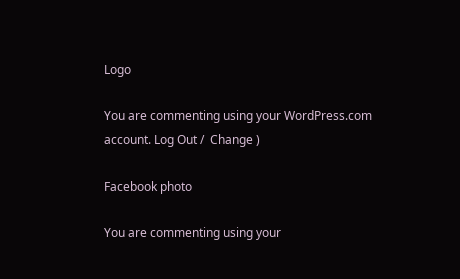Logo

You are commenting using your WordPress.com account. Log Out /  Change )

Facebook photo

You are commenting using your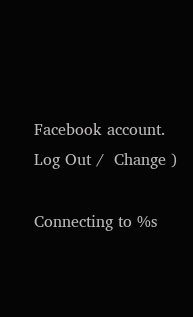Facebook account. Log Out /  Change )

Connecting to %s